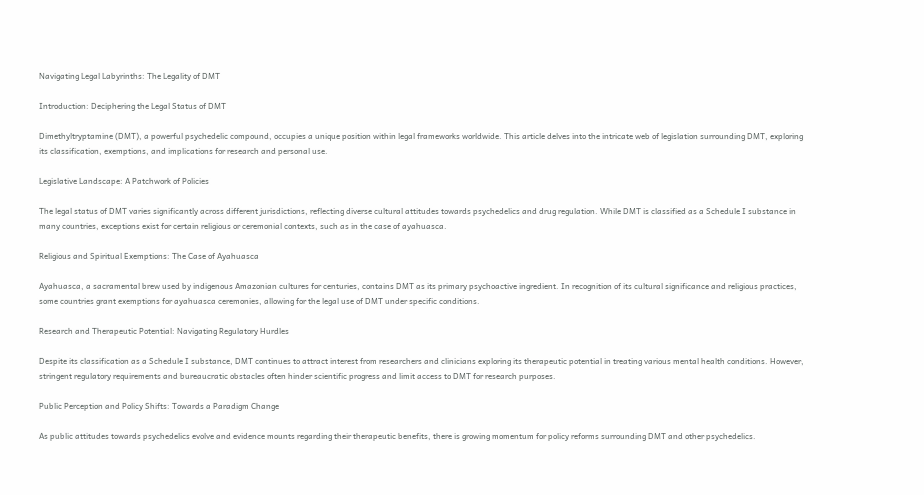Navigating Legal Labyrinths: The Legality of DMT

Introduction: Deciphering the Legal Status of DMT

Dimethyltryptamine (DMT), a powerful psychedelic compound, occupies a unique position within legal frameworks worldwide. This article delves into the intricate web of legislation surrounding DMT, exploring its classification, exemptions, and implications for research and personal use.

Legislative Landscape: A Patchwork of Policies

The legal status of DMT varies significantly across different jurisdictions, reflecting diverse cultural attitudes towards psychedelics and drug regulation. While DMT is classified as a Schedule I substance in many countries, exceptions exist for certain religious or ceremonial contexts, such as in the case of ayahuasca.

Religious and Spiritual Exemptions: The Case of Ayahuasca

Ayahuasca, a sacramental brew used by indigenous Amazonian cultures for centuries, contains DMT as its primary psychoactive ingredient. In recognition of its cultural significance and religious practices, some countries grant exemptions for ayahuasca ceremonies, allowing for the legal use of DMT under specific conditions.

Research and Therapeutic Potential: Navigating Regulatory Hurdles

Despite its classification as a Schedule I substance, DMT continues to attract interest from researchers and clinicians exploring its therapeutic potential in treating various mental health conditions. However, stringent regulatory requirements and bureaucratic obstacles often hinder scientific progress and limit access to DMT for research purposes.

Public Perception and Policy Shifts: Towards a Paradigm Change

As public attitudes towards psychedelics evolve and evidence mounts regarding their therapeutic benefits, there is growing momentum for policy reforms surrounding DMT and other psychedelics.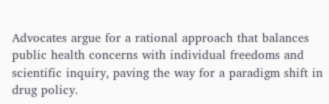Advocates argue for a rational approach that balances public health concerns with individual freedoms and scientific inquiry, paving the way for a paradigm shift in drug policy.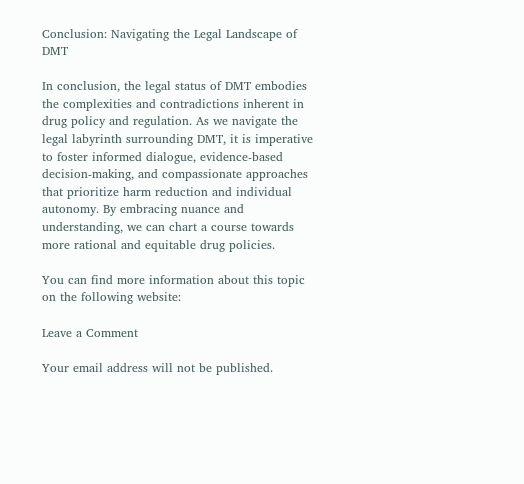Conclusion: Navigating the Legal Landscape of DMT

In conclusion, the legal status of DMT embodies the complexities and contradictions inherent in drug policy and regulation. As we navigate the legal labyrinth surrounding DMT, it is imperative to foster informed dialogue, evidence-based decision-making, and compassionate approaches that prioritize harm reduction and individual autonomy. By embracing nuance and understanding, we can chart a course towards more rational and equitable drug policies.

You can find more information about this topic on the following website:

Leave a Comment

Your email address will not be published.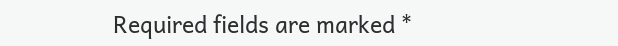Required fields are marked *